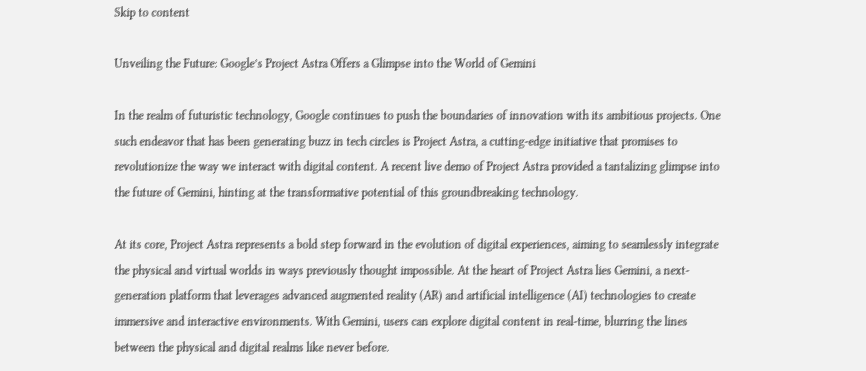Skip to content

Unveiling the Future: Google’s Project Astra Offers a Glimpse into the World of Gemini

In the realm of futuristic technology, Google continues to push the boundaries of innovation with its ambitious projects. One such endeavor that has been generating buzz in tech circles is Project Astra, a cutting-edge initiative that promises to revolutionize the way we interact with digital content. A recent live demo of Project Astra provided a tantalizing glimpse into the future of Gemini, hinting at the transformative potential of this groundbreaking technology.

At its core, Project Astra represents a bold step forward in the evolution of digital experiences, aiming to seamlessly integrate the physical and virtual worlds in ways previously thought impossible. At the heart of Project Astra lies Gemini, a next-generation platform that leverages advanced augmented reality (AR) and artificial intelligence (AI) technologies to create immersive and interactive environments. With Gemini, users can explore digital content in real-time, blurring the lines between the physical and digital realms like never before.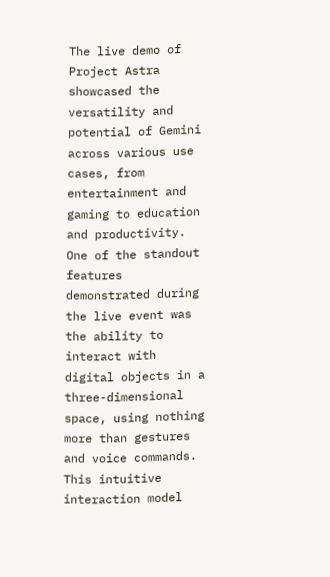The live demo of Project Astra showcased the versatility and potential of Gemini across various use cases, from entertainment and gaming to education and productivity. One of the standout features demonstrated during the live event was the ability to interact with digital objects in a three-dimensional space, using nothing more than gestures and voice commands. This intuitive interaction model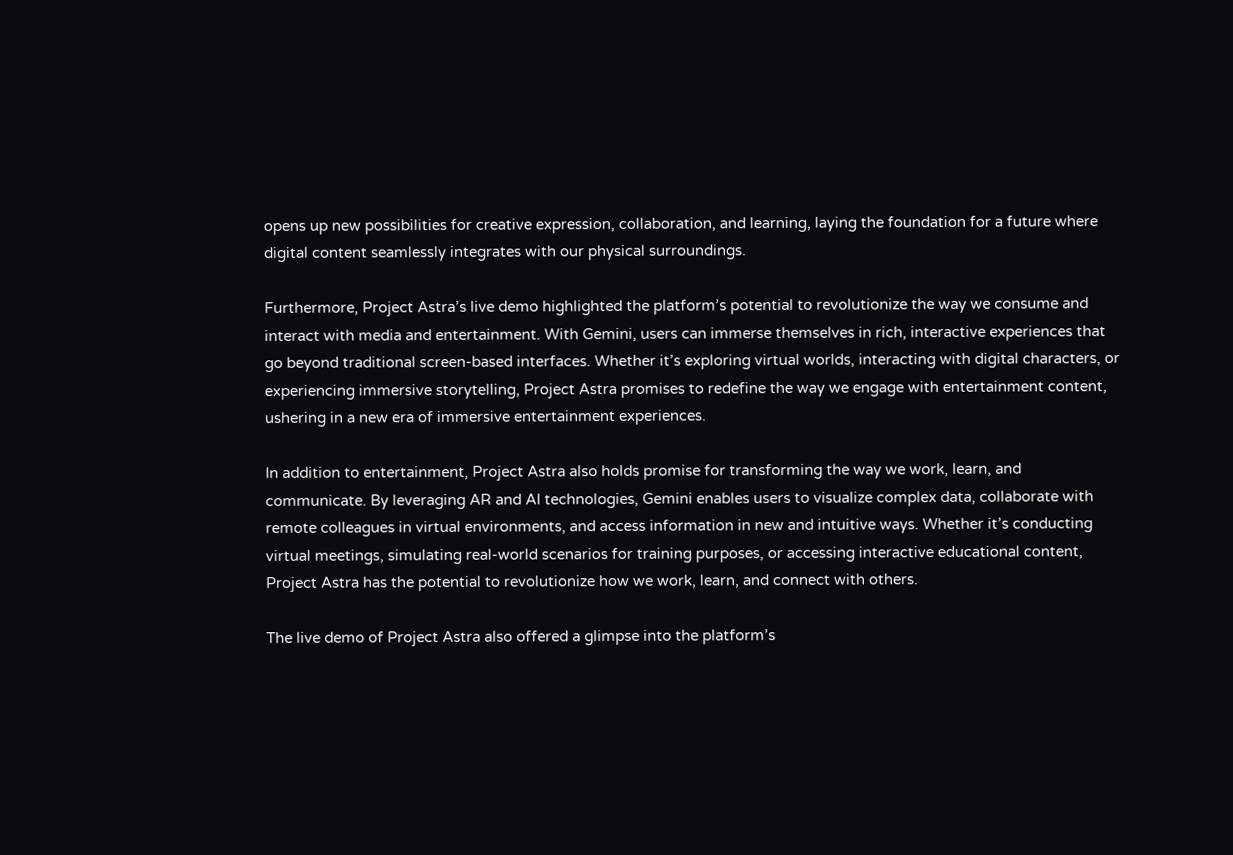opens up new possibilities for creative expression, collaboration, and learning, laying the foundation for a future where digital content seamlessly integrates with our physical surroundings.

Furthermore, Project Astra’s live demo highlighted the platform’s potential to revolutionize the way we consume and interact with media and entertainment. With Gemini, users can immerse themselves in rich, interactive experiences that go beyond traditional screen-based interfaces. Whether it’s exploring virtual worlds, interacting with digital characters, or experiencing immersive storytelling, Project Astra promises to redefine the way we engage with entertainment content, ushering in a new era of immersive entertainment experiences.

In addition to entertainment, Project Astra also holds promise for transforming the way we work, learn, and communicate. By leveraging AR and AI technologies, Gemini enables users to visualize complex data, collaborate with remote colleagues in virtual environments, and access information in new and intuitive ways. Whether it’s conducting virtual meetings, simulating real-world scenarios for training purposes, or accessing interactive educational content, Project Astra has the potential to revolutionize how we work, learn, and connect with others.

The live demo of Project Astra also offered a glimpse into the platform’s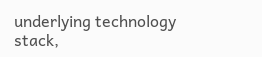underlying technology stack,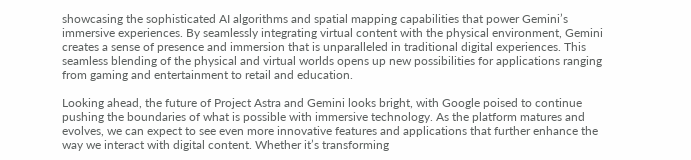showcasing the sophisticated AI algorithms and spatial mapping capabilities that power Gemini’s immersive experiences. By seamlessly integrating virtual content with the physical environment, Gemini creates a sense of presence and immersion that is unparalleled in traditional digital experiences. This seamless blending of the physical and virtual worlds opens up new possibilities for applications ranging from gaming and entertainment to retail and education.

Looking ahead, the future of Project Astra and Gemini looks bright, with Google poised to continue pushing the boundaries of what is possible with immersive technology. As the platform matures and evolves, we can expect to see even more innovative features and applications that further enhance the way we interact with digital content. Whether it’s transforming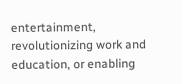entertainment, revolutionizing work and education, or enabling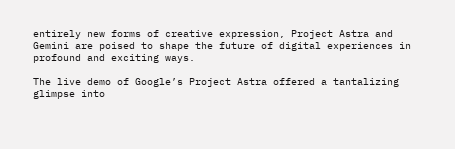entirely new forms of creative expression, Project Astra and Gemini are poised to shape the future of digital experiences in profound and exciting ways.

The live demo of Google’s Project Astra offered a tantalizing glimpse into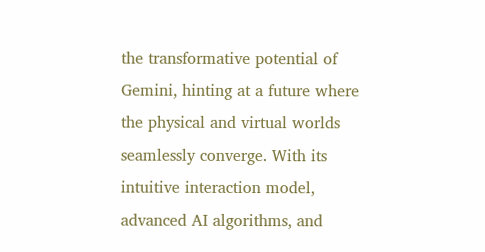the transformative potential of Gemini, hinting at a future where the physical and virtual worlds seamlessly converge. With its intuitive interaction model, advanced AI algorithms, and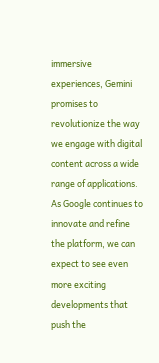immersive experiences, Gemini promises to revolutionize the way we engage with digital content across a wide range of applications. As Google continues to innovate and refine the platform, we can expect to see even more exciting developments that push the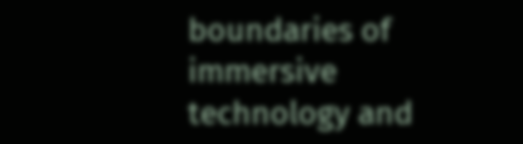boundaries of immersive technology and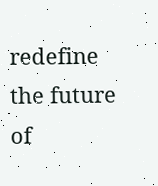redefine the future of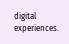digital experiences.